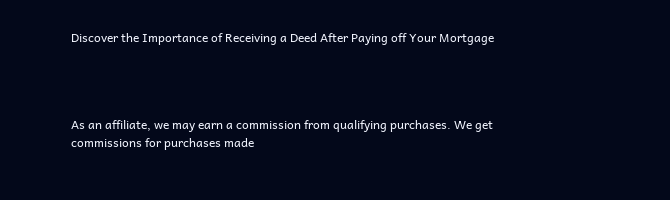Discover the Importance of Receiving a Deed After Paying off Your Mortgage




As an affiliate, we may earn a commission from qualifying purchases. We get commissions for purchases made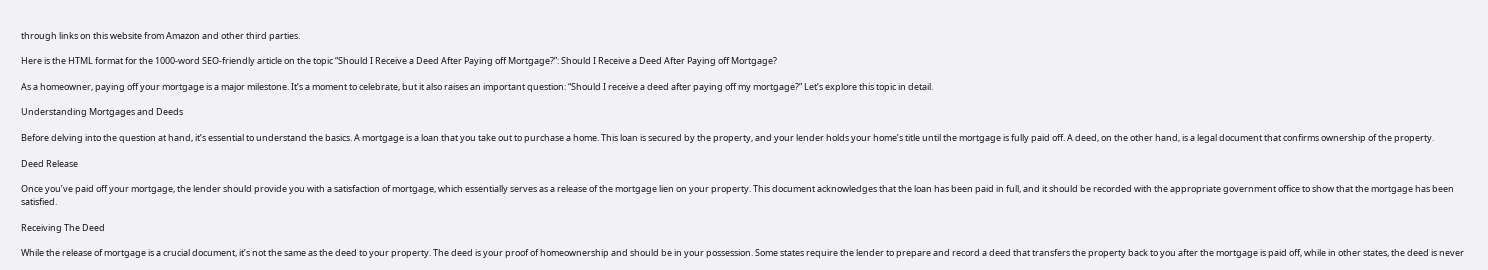through links on this website from Amazon and other third parties.

Here is the HTML format for the 1000-word SEO-friendly article on the topic “Should I Receive a Deed After Paying off Mortgage?”: Should I Receive a Deed After Paying off Mortgage?

As a homeowner, paying off your mortgage is a major milestone. It’s a moment to celebrate, but it also raises an important question: “Should I receive a deed after paying off my mortgage?” Let’s explore this topic in detail.

Understanding Mortgages and Deeds

Before delving into the question at hand, it’s essential to understand the basics. A mortgage is a loan that you take out to purchase a home. This loan is secured by the property, and your lender holds your home’s title until the mortgage is fully paid off. A deed, on the other hand, is a legal document that confirms ownership of the property.

Deed Release

Once you’ve paid off your mortgage, the lender should provide you with a satisfaction of mortgage, which essentially serves as a release of the mortgage lien on your property. This document acknowledges that the loan has been paid in full, and it should be recorded with the appropriate government office to show that the mortgage has been satisfied.

Receiving The Deed

While the release of mortgage is a crucial document, it’s not the same as the deed to your property. The deed is your proof of homeownership and should be in your possession. Some states require the lender to prepare and record a deed that transfers the property back to you after the mortgage is paid off, while in other states, the deed is never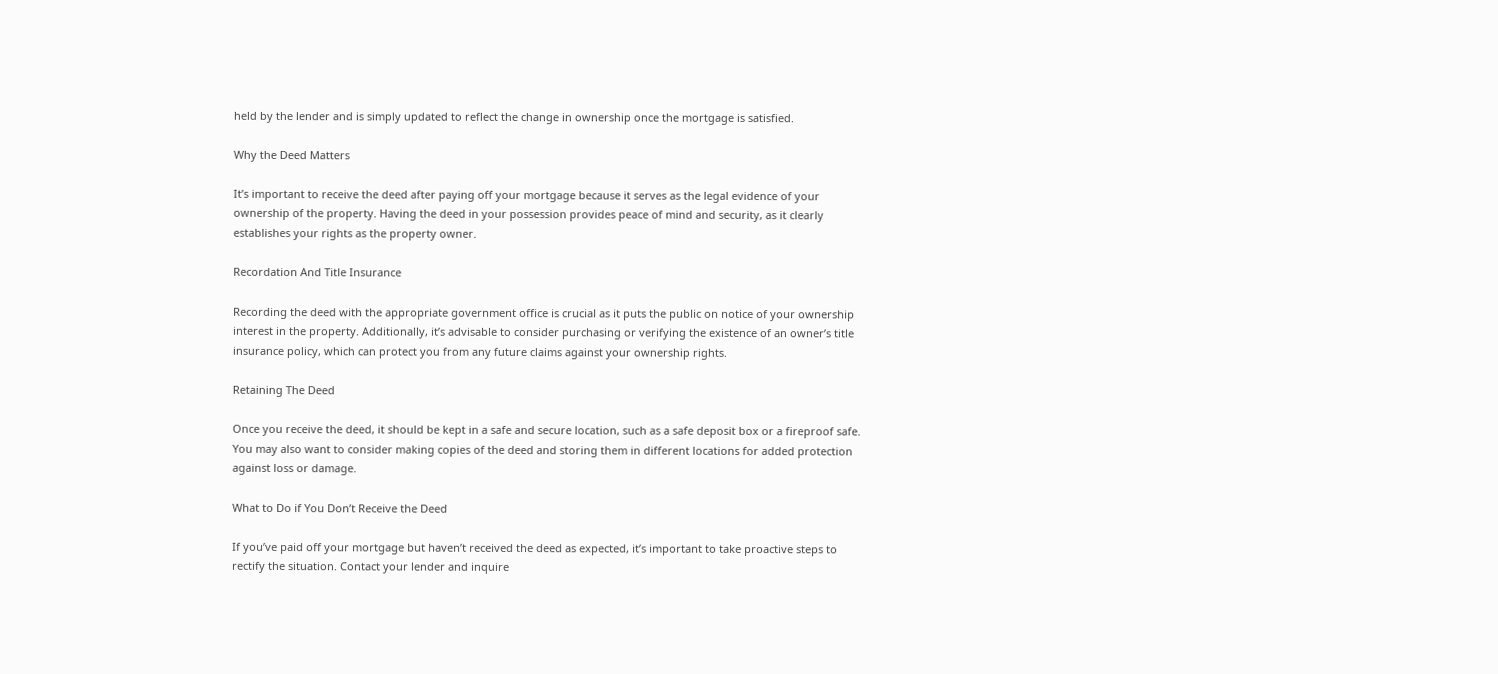held by the lender and is simply updated to reflect the change in ownership once the mortgage is satisfied.

Why the Deed Matters

It’s important to receive the deed after paying off your mortgage because it serves as the legal evidence of your ownership of the property. Having the deed in your possession provides peace of mind and security, as it clearly establishes your rights as the property owner.

Recordation And Title Insurance

Recording the deed with the appropriate government office is crucial as it puts the public on notice of your ownership interest in the property. Additionally, it’s advisable to consider purchasing or verifying the existence of an owner’s title insurance policy, which can protect you from any future claims against your ownership rights.

Retaining The Deed

Once you receive the deed, it should be kept in a safe and secure location, such as a safe deposit box or a fireproof safe. You may also want to consider making copies of the deed and storing them in different locations for added protection against loss or damage.

What to Do if You Don’t Receive the Deed

If you’ve paid off your mortgage but haven’t received the deed as expected, it’s important to take proactive steps to rectify the situation. Contact your lender and inquire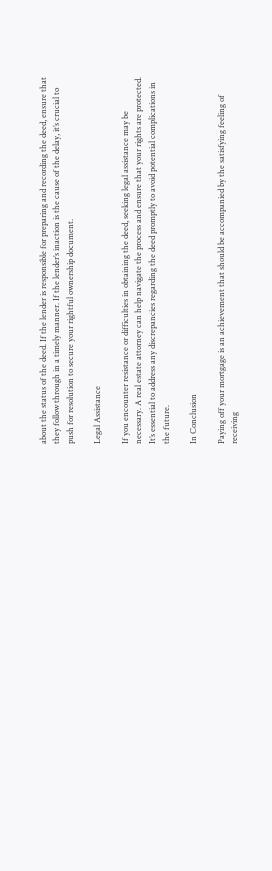about the status of the deed. If the lender is responsible for preparing and recording the deed, ensure that they follow through in a timely manner. If the lender’s inaction is the cause of the delay, it’s crucial to push for resolution to secure your rightful ownership document.

Legal Assistance

If you encounter resistance or difficulties in obtaining the deed, seeking legal assistance may be necessary. A real estate attorney can help navigate the process and ensure that your rights are protected. It’s essential to address any discrepancies regarding the deed promptly to avoid potential complications in the future.

In Conclusion

Paying off your mortgage is an achievement that should be accompanied by the satisfying feeling of receiving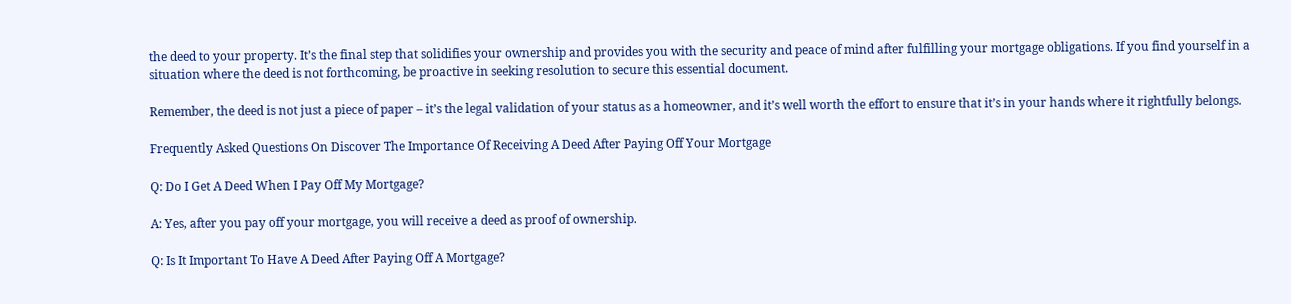the deed to your property. It’s the final step that solidifies your ownership and provides you with the security and peace of mind after fulfilling your mortgage obligations. If you find yourself in a situation where the deed is not forthcoming, be proactive in seeking resolution to secure this essential document.

Remember, the deed is not just a piece of paper – it’s the legal validation of your status as a homeowner, and it’s well worth the effort to ensure that it’s in your hands where it rightfully belongs.

Frequently Asked Questions On Discover The Importance Of Receiving A Deed After Paying Off Your Mortgage

Q: Do I Get A Deed When I Pay Off My Mortgage?

A: Yes, after you pay off your mortgage, you will receive a deed as proof of ownership.

Q: Is It Important To Have A Deed After Paying Off A Mortgage?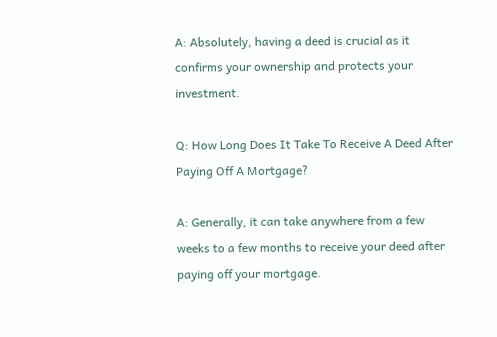A: Absolutely, having a deed is crucial as it confirms your ownership and protects your investment.

Q: How Long Does It Take To Receive A Deed After Paying Off A Mortgage?

A: Generally, it can take anywhere from a few weeks to a few months to receive your deed after paying off your mortgage.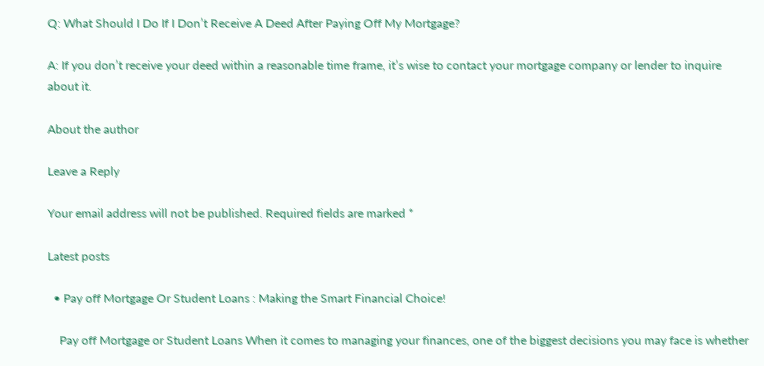Q: What Should I Do If I Don’t Receive A Deed After Paying Off My Mortgage?

A: If you don’t receive your deed within a reasonable time frame, it’s wise to contact your mortgage company or lender to inquire about it.

About the author

Leave a Reply

Your email address will not be published. Required fields are marked *

Latest posts

  • Pay off Mortgage Or Student Loans : Making the Smart Financial Choice!

    Pay off Mortgage or Student Loans When it comes to managing your finances, one of the biggest decisions you may face is whether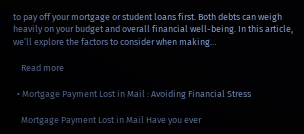to pay off your mortgage or student loans first. Both debts can weigh heavily on your budget and overall financial well-being. In this article, we’ll explore the factors to consider when making…

    Read more

  • Mortgage Payment Lost in Mail : Avoiding Financial Stress

    Mortgage Payment Lost in Mail Have you ever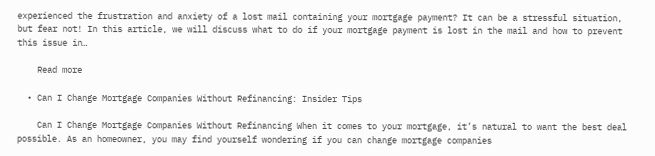experienced the frustration and anxiety of a lost mail containing your mortgage payment? It can be a stressful situation, but fear not! In this article, we will discuss what to do if your mortgage payment is lost in the mail and how to prevent this issue in…

    Read more

  • Can I Change Mortgage Companies Without Refinancing: Insider Tips

    Can I Change Mortgage Companies Without Refinancing When it comes to your mortgage, it’s natural to want the best deal possible. As an homeowner, you may find yourself wondering if you can change mortgage companies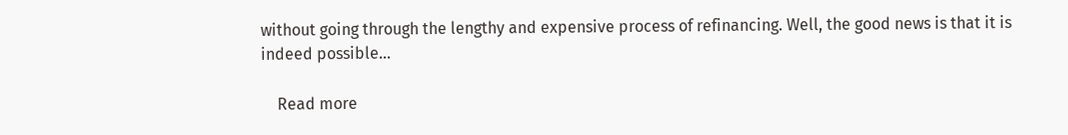without going through the lengthy and expensive process of refinancing. Well, the good news is that it is indeed possible…

    Read more